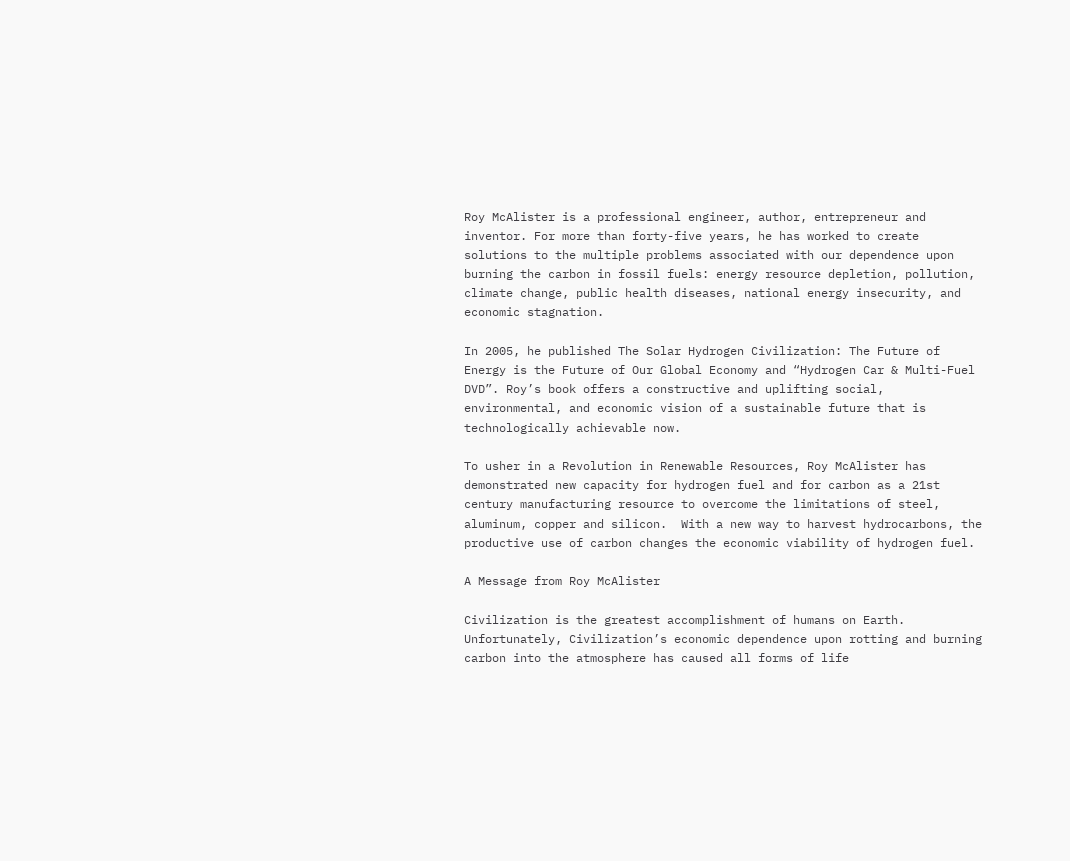Roy McAlister is a professional engineer, author, entrepreneur and inventor. For more than forty-five years, he has worked to create solutions to the multiple problems associated with our dependence upon burning the carbon in fossil fuels: energy resource depletion, pollution, climate change, public health diseases, national energy insecurity, and economic stagnation.

In 2005, he published The Solar Hydrogen Civilization: The Future of Energy is the Future of Our Global Economy and “Hydrogen Car & Multi-Fuel DVD”. Roy’s book offers a constructive and uplifting social, environmental, and economic vision of a sustainable future that is technologically achievable now.

To usher in a Revolution in Renewable Resources, Roy McAlister has demonstrated new capacity for hydrogen fuel and for carbon as a 21st century manufacturing resource to overcome the limitations of steel, aluminum, copper and silicon.  With a new way to harvest hydrocarbons, the productive use of carbon changes the economic viability of hydrogen fuel.

A Message from Roy McAlister

Civilization is the greatest accomplishment of humans on Earth.  Unfortunately, Civilization’s economic dependence upon rotting and burning carbon into the atmosphere has caused all forms of life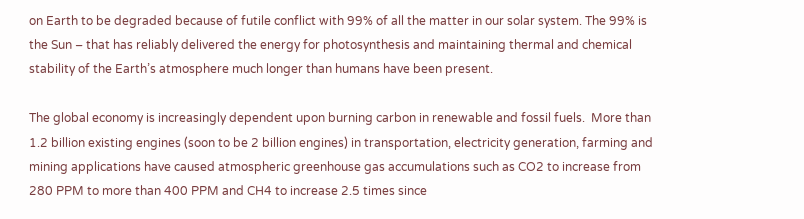on Earth to be degraded because of futile conflict with 99% of all the matter in our solar system. The 99% is the Sun – that has reliably delivered the energy for photosynthesis and maintaining thermal and chemical stability of the Earth’s atmosphere much longer than humans have been present.

The global economy is increasingly dependent upon burning carbon in renewable and fossil fuels.  More than 1.2 billion existing engines (soon to be 2 billion engines) in transportation, electricity generation, farming and mining applications have caused atmospheric greenhouse gas accumulations such as CO2 to increase from 280 PPM to more than 400 PPM and CH4 to increase 2.5 times since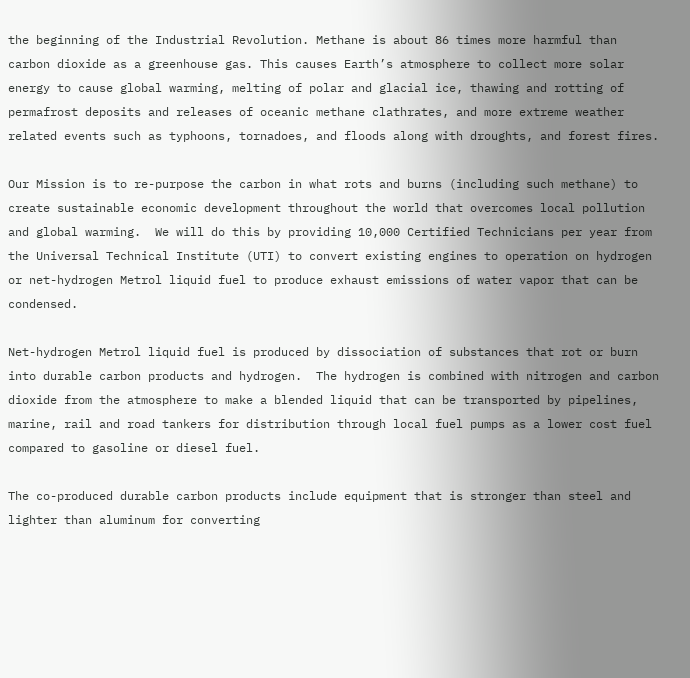the beginning of the Industrial Revolution. Methane is about 86 times more harmful than carbon dioxide as a greenhouse gas. This causes Earth’s atmosphere to collect more solar energy to cause global warming, melting of polar and glacial ice, thawing and rotting of permafrost deposits and releases of oceanic methane clathrates, and more extreme weather related events such as typhoons, tornadoes, and floods along with droughts, and forest fires.

Our Mission is to re-purpose the carbon in what rots and burns (including such methane) to create sustainable economic development throughout the world that overcomes local pollution and global warming.  We will do this by providing 10,000 Certified Technicians per year from the Universal Technical Institute (UTI) to convert existing engines to operation on hydrogen or net-hydrogen Metrol liquid fuel to produce exhaust emissions of water vapor that can be condensed.

Net-hydrogen Metrol liquid fuel is produced by dissociation of substances that rot or burn into durable carbon products and hydrogen.  The hydrogen is combined with nitrogen and carbon dioxide from the atmosphere to make a blended liquid that can be transported by pipelines, marine, rail and road tankers for distribution through local fuel pumps as a lower cost fuel compared to gasoline or diesel fuel.

The co-produced durable carbon products include equipment that is stronger than steel and lighter than aluminum for converting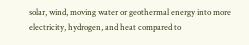solar, wind, moving water or geothermal energy into more electricity, hydrogen, and heat compared to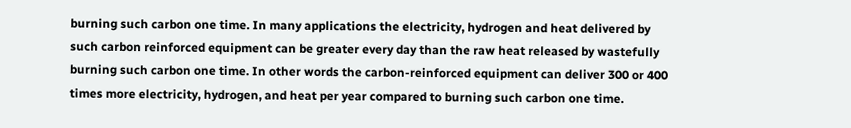burning such carbon one time. In many applications the electricity, hydrogen and heat delivered by such carbon reinforced equipment can be greater every day than the raw heat released by wastefully burning such carbon one time. In other words the carbon-reinforced equipment can deliver 300 or 400 times more electricity, hydrogen, and heat per year compared to burning such carbon one time.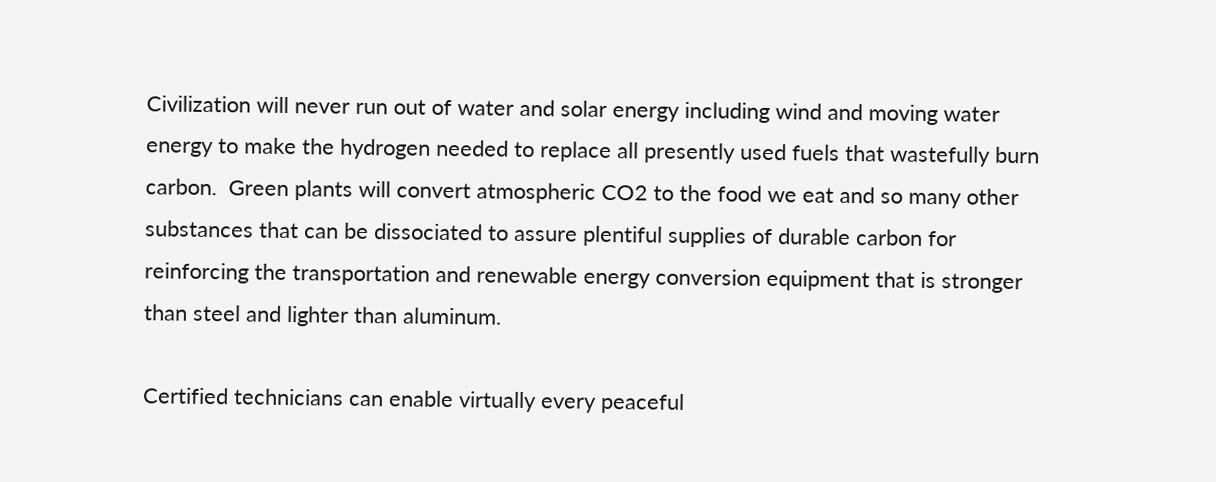Civilization will never run out of water and solar energy including wind and moving water energy to make the hydrogen needed to replace all presently used fuels that wastefully burn carbon.  Green plants will convert atmospheric CO2 to the food we eat and so many other substances that can be dissociated to assure plentiful supplies of durable carbon for reinforcing the transportation and renewable energy conversion equipment that is stronger than steel and lighter than aluminum.

Certified technicians can enable virtually every peaceful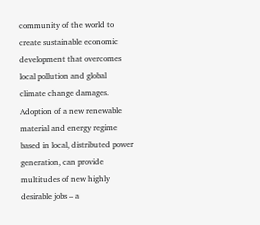community of the world to create sustainable economic development that overcomes local pollution and global climate change damages.  Adoption of a new renewable material and energy regime based in local, distributed power generation, can provide multitudes of new highly desirable jobs – a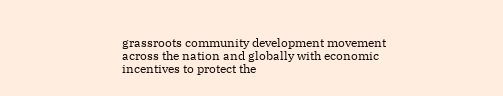grassroots community development movement across the nation and globally with economic incentives to protect the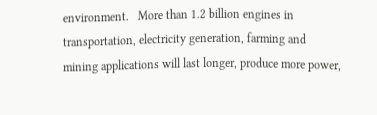environment.   More than 1.2 billion engines in transportation, electricity generation, farming and mining applications will last longer, produce more power,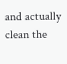and actually clean the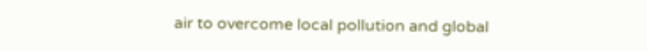air to overcome local pollution and global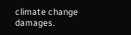climate change damages.